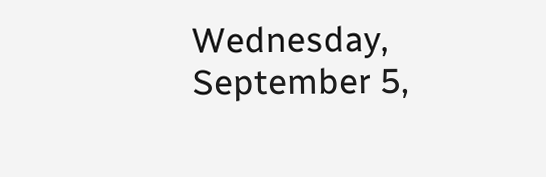Wednesday, September 5,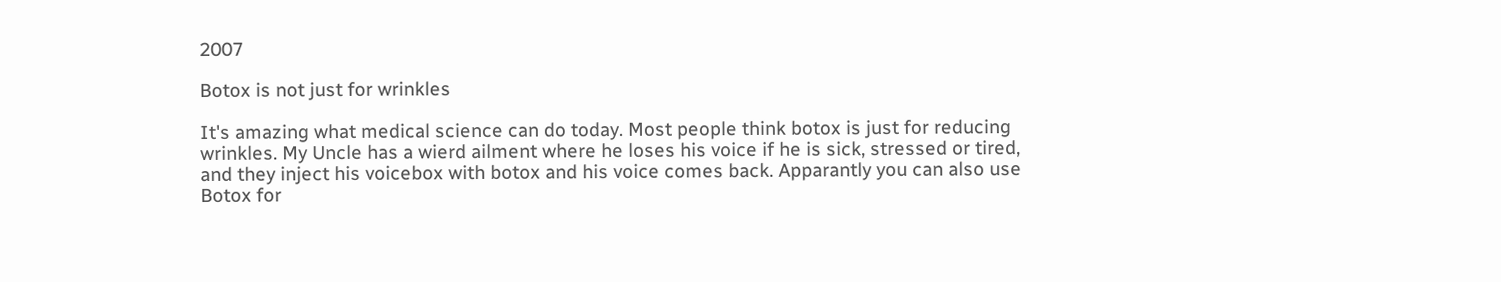2007

Botox is not just for wrinkles

It's amazing what medical science can do today. Most people think botox is just for reducing wrinkles. My Uncle has a wierd ailment where he loses his voice if he is sick, stressed or tired, and they inject his voicebox with botox and his voice comes back. Apparantly you can also use Botox for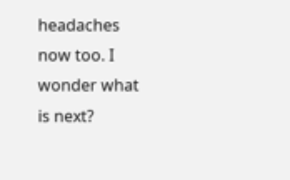headaches now too. I wonder what is next?